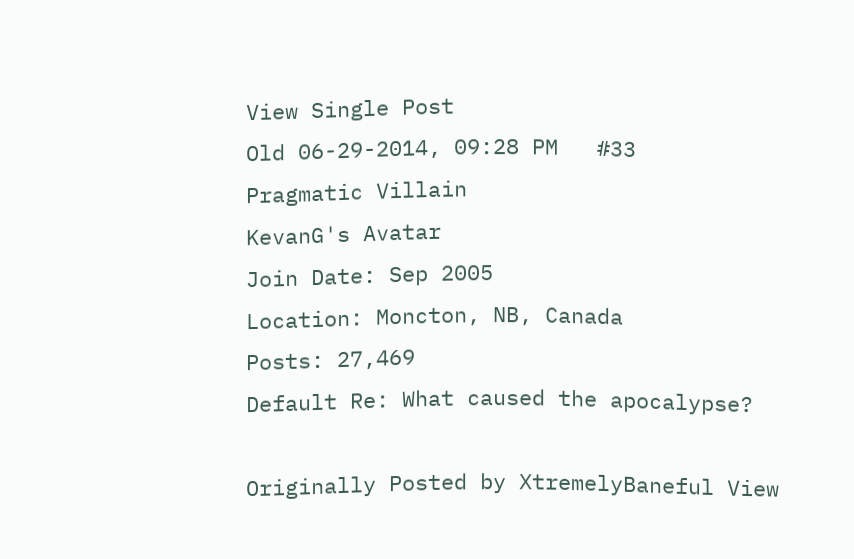View Single Post
Old 06-29-2014, 09:28 PM   #33
Pragmatic Villain
KevanG's Avatar
Join Date: Sep 2005
Location: Moncton, NB, Canada
Posts: 27,469
Default Re: What caused the apocalypse?

Originally Posted by XtremelyBaneful View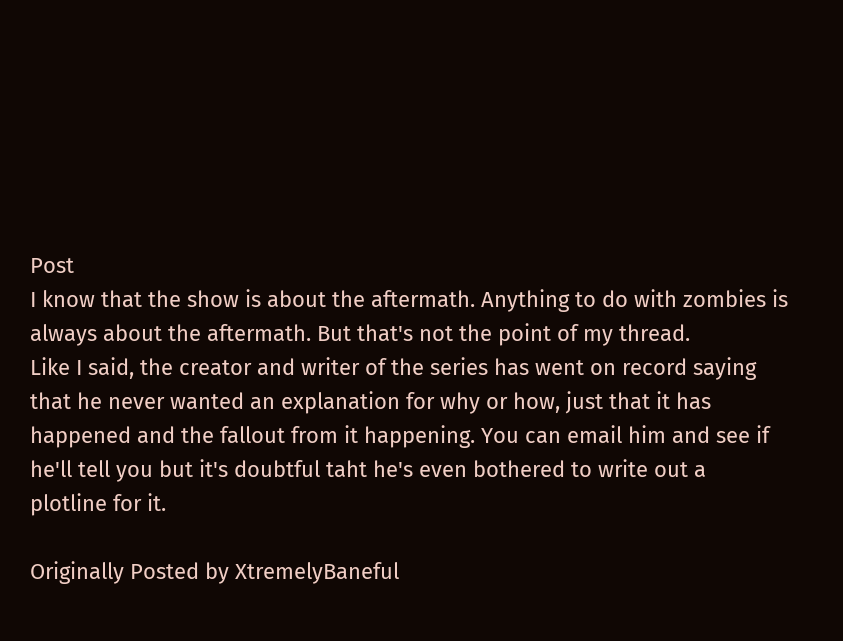Post
I know that the show is about the aftermath. Anything to do with zombies is always about the aftermath. But that's not the point of my thread.
Like I said, the creator and writer of the series has went on record saying that he never wanted an explanation for why or how, just that it has happened and the fallout from it happening. You can email him and see if he'll tell you but it's doubtful taht he's even bothered to write out a plotline for it.

Originally Posted by XtremelyBaneful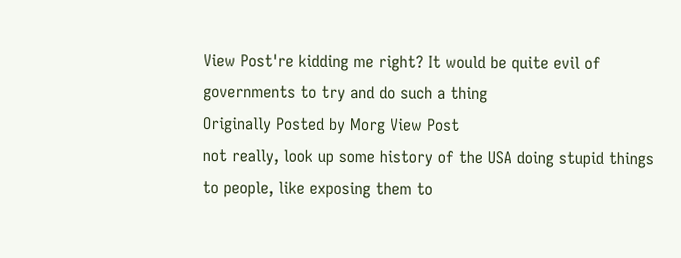View Post're kidding me right? It would be quite evil of governments to try and do such a thing
Originally Posted by Morg View Post
not really, look up some history of the USA doing stupid things to people, like exposing them to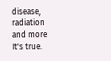disease, radiation and more
It's true.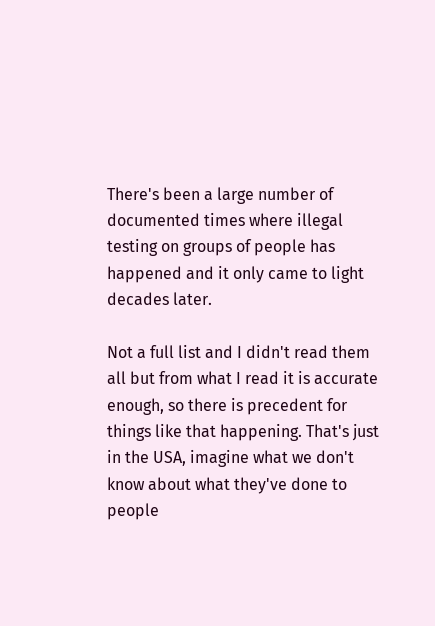There's been a large number of documented times where illegal testing on groups of people has happened and it only came to light decades later.

Not a full list and I didn't read them all but from what I read it is accurate enough, so there is precedent for things like that happening. That's just in the USA, imagine what we don't know about what they've done to people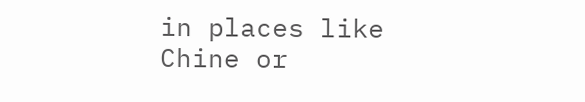in places like Chine or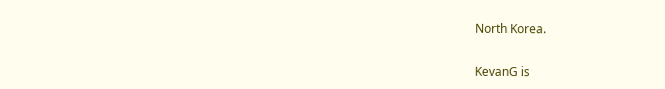North Korea.

KevanG is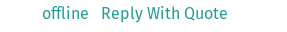offline   Reply With Quote